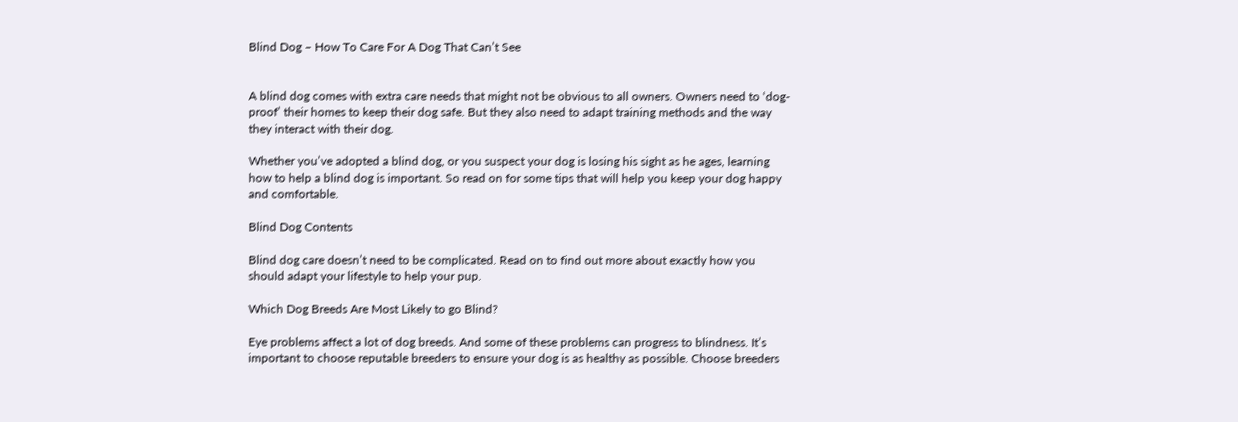Blind Dog – How To Care For A Dog That Can’t See


A blind dog comes with extra care needs that might not be obvious to all owners. Owners need to ‘dog-proof’ their homes to keep their dog safe. But they also need to adapt training methods and the way they interact with their dog.

Whether you’ve adopted a blind dog, or you suspect your dog is losing his sight as he ages, learning how to help a blind dog is important. So read on for some tips that will help you keep your dog happy and comfortable.

Blind Dog Contents

Blind dog care doesn’t need to be complicated. Read on to find out more about exactly how you should adapt your lifestyle to help your pup.

Which Dog Breeds Are Most Likely to go Blind?

Eye problems affect a lot of dog breeds. And some of these problems can progress to blindness. It’s important to choose reputable breeders to ensure your dog is as healthy as possible. Choose breeders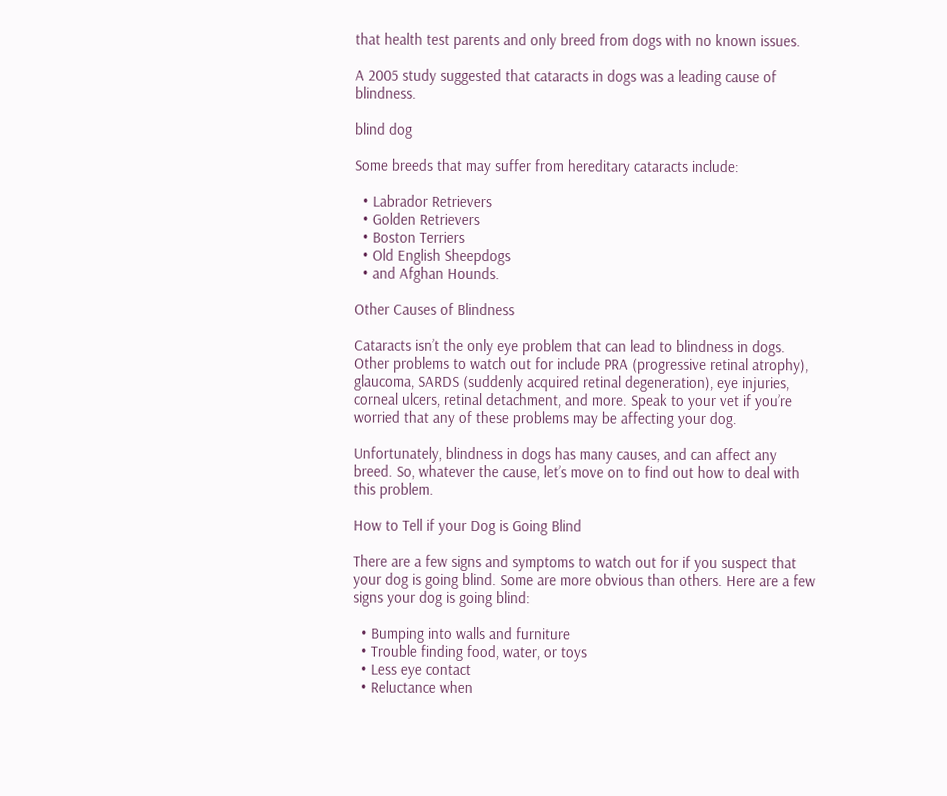that health test parents and only breed from dogs with no known issues.

A 2005 study suggested that cataracts in dogs was a leading cause of blindness.

blind dog

Some breeds that may suffer from hereditary cataracts include:

  • Labrador Retrievers
  • Golden Retrievers
  • Boston Terriers
  • Old English Sheepdogs
  • and Afghan Hounds.

Other Causes of Blindness

Cataracts isn’t the only eye problem that can lead to blindness in dogs. Other problems to watch out for include PRA (progressive retinal atrophy), glaucoma, SARDS (suddenly acquired retinal degeneration), eye injuries, corneal ulcers, retinal detachment, and more. Speak to your vet if you’re worried that any of these problems may be affecting your dog.

Unfortunately, blindness in dogs has many causes, and can affect any breed. So, whatever the cause, let’s move on to find out how to deal with this problem.

How to Tell if your Dog is Going Blind

There are a few signs and symptoms to watch out for if you suspect that your dog is going blind. Some are more obvious than others. Here are a few signs your dog is going blind:

  • Bumping into walls and furniture
  • Trouble finding food, water, or toys
  • Less eye contact
  • Reluctance when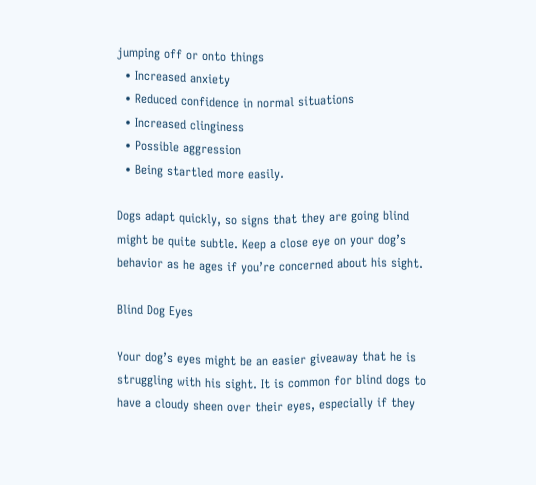jumping off or onto things
  • Increased anxiety
  • Reduced confidence in normal situations
  • Increased clinginess
  • Possible aggression
  • Being startled more easily.

Dogs adapt quickly, so signs that they are going blind might be quite subtle. Keep a close eye on your dog’s behavior as he ages if you’re concerned about his sight.

Blind Dog Eyes

Your dog’s eyes might be an easier giveaway that he is struggling with his sight. It is common for blind dogs to have a cloudy sheen over their eyes, especially if they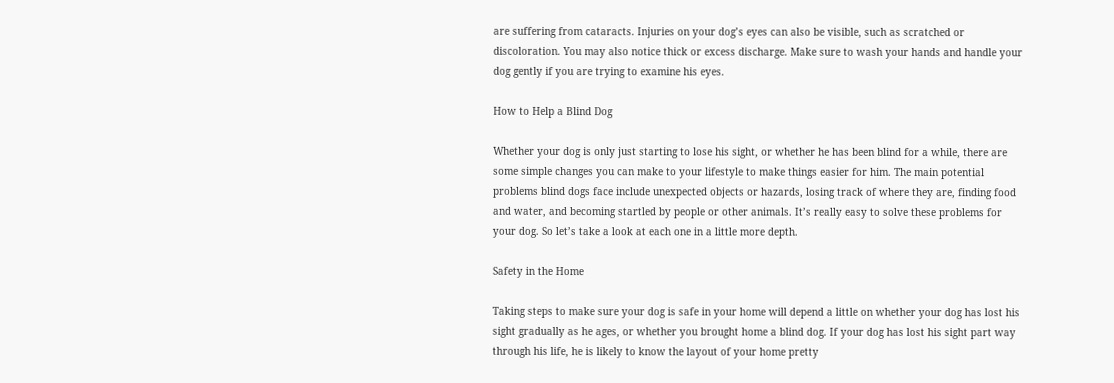are suffering from cataracts. Injuries on your dog’s eyes can also be visible, such as scratched or discoloration. You may also notice thick or excess discharge. Make sure to wash your hands and handle your dog gently if you are trying to examine his eyes.

How to Help a Blind Dog

Whether your dog is only just starting to lose his sight, or whether he has been blind for a while, there are some simple changes you can make to your lifestyle to make things easier for him. The main potential problems blind dogs face include unexpected objects or hazards, losing track of where they are, finding food and water, and becoming startled by people or other animals. It’s really easy to solve these problems for your dog. So let’s take a look at each one in a little more depth.

Safety in the Home

Taking steps to make sure your dog is safe in your home will depend a little on whether your dog has lost his sight gradually as he ages, or whether you brought home a blind dog. If your dog has lost his sight part way through his life, he is likely to know the layout of your home pretty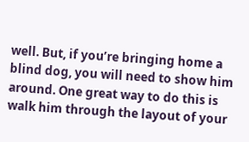well. But, if you’re bringing home a blind dog, you will need to show him around. One great way to do this is walk him through the layout of your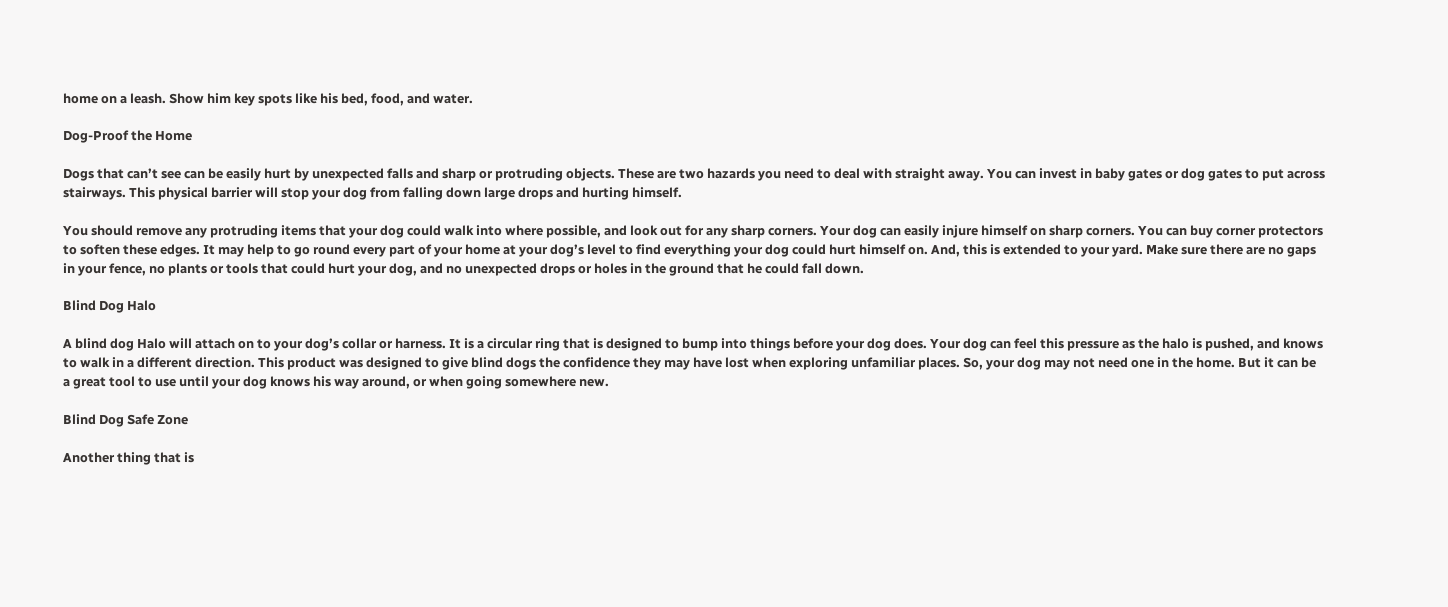home on a leash. Show him key spots like his bed, food, and water.

Dog-Proof the Home

Dogs that can’t see can be easily hurt by unexpected falls and sharp or protruding objects. These are two hazards you need to deal with straight away. You can invest in baby gates or dog gates to put across stairways. This physical barrier will stop your dog from falling down large drops and hurting himself.

You should remove any protruding items that your dog could walk into where possible, and look out for any sharp corners. Your dog can easily injure himself on sharp corners. You can buy corner protectors to soften these edges. It may help to go round every part of your home at your dog’s level to find everything your dog could hurt himself on. And, this is extended to your yard. Make sure there are no gaps in your fence, no plants or tools that could hurt your dog, and no unexpected drops or holes in the ground that he could fall down.

Blind Dog Halo

A blind dog Halo will attach on to your dog’s collar or harness. It is a circular ring that is designed to bump into things before your dog does. Your dog can feel this pressure as the halo is pushed, and knows to walk in a different direction. This product was designed to give blind dogs the confidence they may have lost when exploring unfamiliar places. So, your dog may not need one in the home. But it can be a great tool to use until your dog knows his way around, or when going somewhere new.

Blind Dog Safe Zone

Another thing that is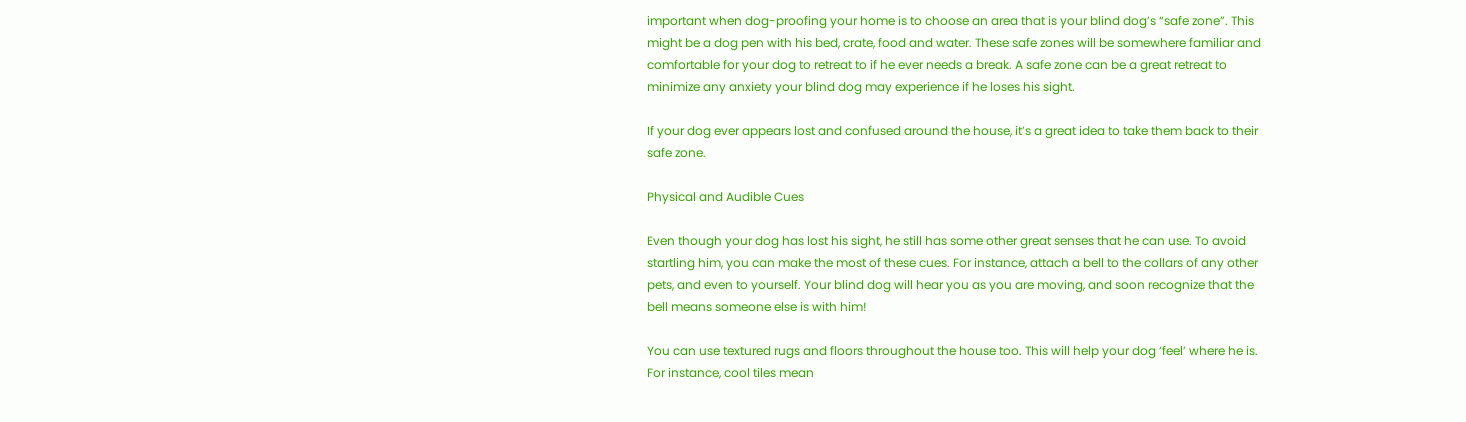important when dog-proofing your home is to choose an area that is your blind dog’s “safe zone”. This might be a dog pen with his bed, crate, food and water. These safe zones will be somewhere familiar and comfortable for your dog to retreat to if he ever needs a break. A safe zone can be a great retreat to minimize any anxiety your blind dog may experience if he loses his sight.

If your dog ever appears lost and confused around the house, it’s a great idea to take them back to their safe zone.

Physical and Audible Cues

Even though your dog has lost his sight, he still has some other great senses that he can use. To avoid startling him, you can make the most of these cues. For instance, attach a bell to the collars of any other pets, and even to yourself. Your blind dog will hear you as you are moving, and soon recognize that the bell means someone else is with him!

You can use textured rugs and floors throughout the house too. This will help your dog ‘feel’ where he is. For instance, cool tiles mean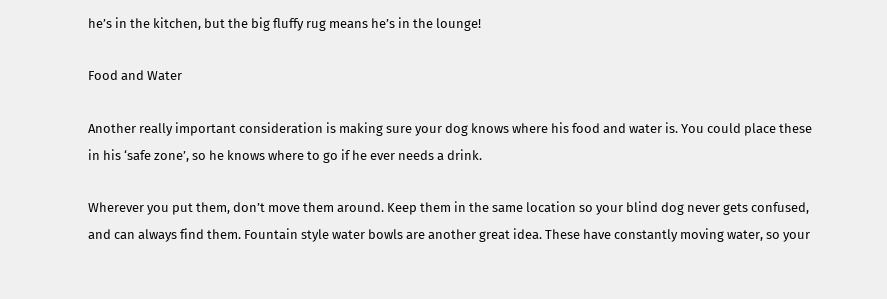he’s in the kitchen, but the big fluffy rug means he’s in the lounge!

Food and Water

Another really important consideration is making sure your dog knows where his food and water is. You could place these in his ‘safe zone’, so he knows where to go if he ever needs a drink.

Wherever you put them, don’t move them around. Keep them in the same location so your blind dog never gets confused, and can always find them. Fountain style water bowls are another great idea. These have constantly moving water, so your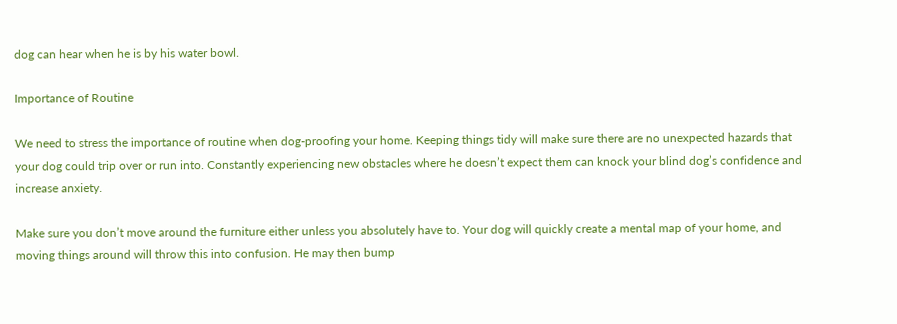dog can hear when he is by his water bowl.

Importance of Routine

We need to stress the importance of routine when dog-proofing your home. Keeping things tidy will make sure there are no unexpected hazards that your dog could trip over or run into. Constantly experiencing new obstacles where he doesn’t expect them can knock your blind dog’s confidence and increase anxiety.

Make sure you don’t move around the furniture either unless you absolutely have to. Your dog will quickly create a mental map of your home, and moving things around will throw this into confusion. He may then bump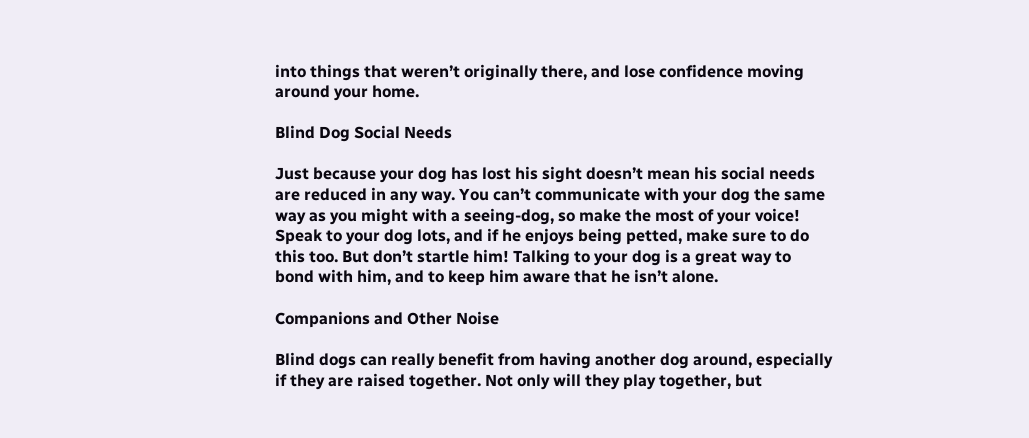into things that weren’t originally there, and lose confidence moving around your home.

Blind Dog Social Needs

Just because your dog has lost his sight doesn’t mean his social needs are reduced in any way. You can’t communicate with your dog the same way as you might with a seeing-dog, so make the most of your voice! Speak to your dog lots, and if he enjoys being petted, make sure to do this too. But don’t startle him! Talking to your dog is a great way to bond with him, and to keep him aware that he isn’t alone.

Companions and Other Noise

Blind dogs can really benefit from having another dog around, especially if they are raised together. Not only will they play together, but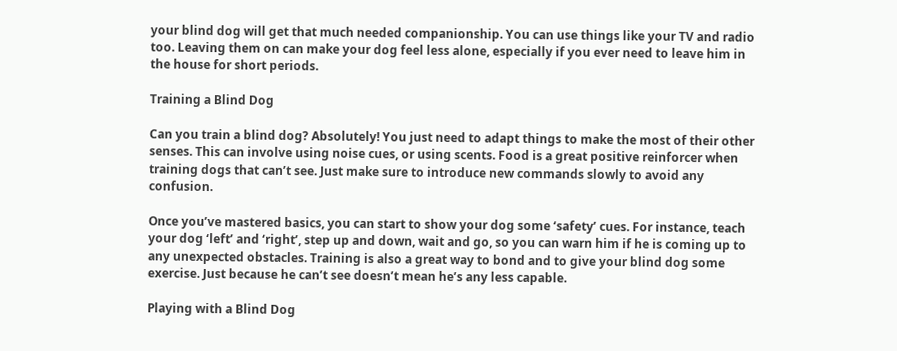your blind dog will get that much needed companionship. You can use things like your TV and radio too. Leaving them on can make your dog feel less alone, especially if you ever need to leave him in the house for short periods.

Training a Blind Dog

Can you train a blind dog? Absolutely! You just need to adapt things to make the most of their other senses. This can involve using noise cues, or using scents. Food is a great positive reinforcer when training dogs that can’t see. Just make sure to introduce new commands slowly to avoid any confusion.

Once you’ve mastered basics, you can start to show your dog some ‘safety’ cues. For instance, teach your dog ‘left’ and ‘right’, step up and down, wait and go, so you can warn him if he is coming up to any unexpected obstacles. Training is also a great way to bond and to give your blind dog some exercise. Just because he can’t see doesn’t mean he’s any less capable.

Playing with a Blind Dog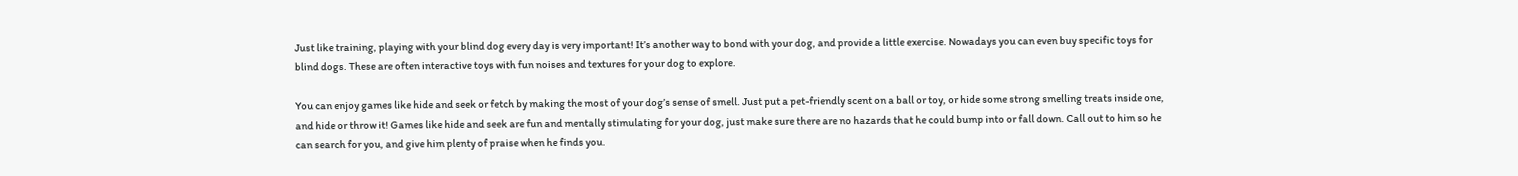Just like training, playing with your blind dog every day is very important! It’s another way to bond with your dog, and provide a little exercise. Nowadays you can even buy specific toys for blind dogs. These are often interactive toys with fun noises and textures for your dog to explore.

You can enjoy games like hide and seek or fetch by making the most of your dog’s sense of smell. Just put a pet-friendly scent on a ball or toy, or hide some strong smelling treats inside one, and hide or throw it! Games like hide and seek are fun and mentally stimulating for your dog, just make sure there are no hazards that he could bump into or fall down. Call out to him so he can search for you, and give him plenty of praise when he finds you.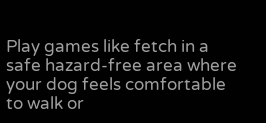Play games like fetch in a safe hazard-free area where your dog feels comfortable to walk or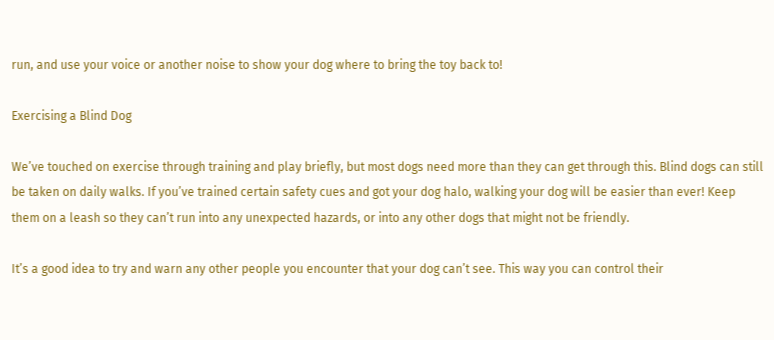run, and use your voice or another noise to show your dog where to bring the toy back to!

Exercising a Blind Dog

We’ve touched on exercise through training and play briefly, but most dogs need more than they can get through this. Blind dogs can still be taken on daily walks. If you’ve trained certain safety cues and got your dog halo, walking your dog will be easier than ever! Keep them on a leash so they can’t run into any unexpected hazards, or into any other dogs that might not be friendly.

It’s a good idea to try and warn any other people you encounter that your dog can’t see. This way you can control their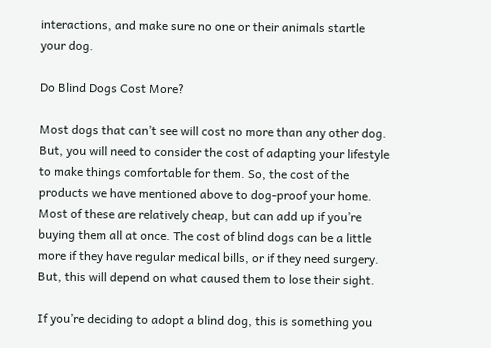interactions, and make sure no one or their animals startle your dog.

Do Blind Dogs Cost More?

Most dogs that can’t see will cost no more than any other dog. But, you will need to consider the cost of adapting your lifestyle to make things comfortable for them. So, the cost of the products we have mentioned above to dog-proof your home. Most of these are relatively cheap, but can add up if you’re buying them all at once. The cost of blind dogs can be a little more if they have regular medical bills, or if they need surgery. But, this will depend on what caused them to lose their sight.

If you’re deciding to adopt a blind dog, this is something you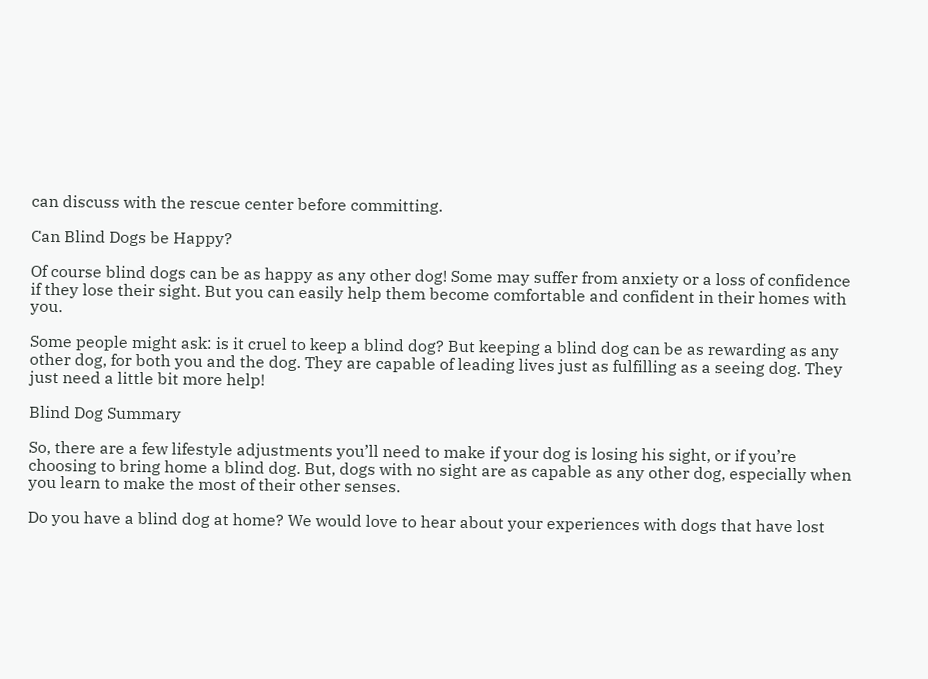can discuss with the rescue center before committing.

Can Blind Dogs be Happy?

Of course blind dogs can be as happy as any other dog! Some may suffer from anxiety or a loss of confidence if they lose their sight. But you can easily help them become comfortable and confident in their homes with you.

Some people might ask: is it cruel to keep a blind dog? But keeping a blind dog can be as rewarding as any other dog, for both you and the dog. They are capable of leading lives just as fulfilling as a seeing dog. They just need a little bit more help!

Blind Dog Summary

So, there are a few lifestyle adjustments you’ll need to make if your dog is losing his sight, or if you’re choosing to bring home a blind dog. But, dogs with no sight are as capable as any other dog, especially when you learn to make the most of their other senses.

Do you have a blind dog at home? We would love to hear about your experiences with dogs that have lost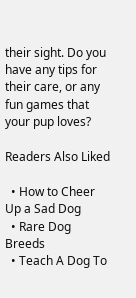their sight. Do you have any tips for their care, or any fun games that your pup loves?

Readers Also Liked

  • How to Cheer Up a Sad Dog
  • Rare Dog Breeds
  • Teach A Dog To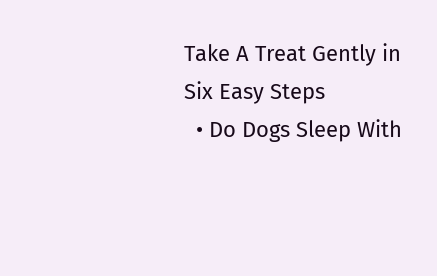Take A Treat Gently in Six Easy Steps
  • Do Dogs Sleep With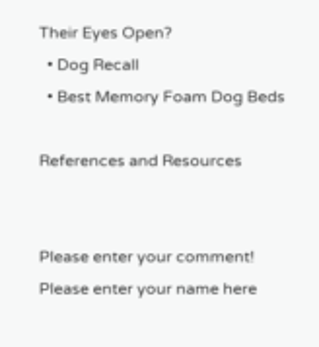Their Eyes Open?
  • Dog Recall
  • Best Memory Foam Dog Beds

References and Resources


Please enter your comment!
Please enter your name here